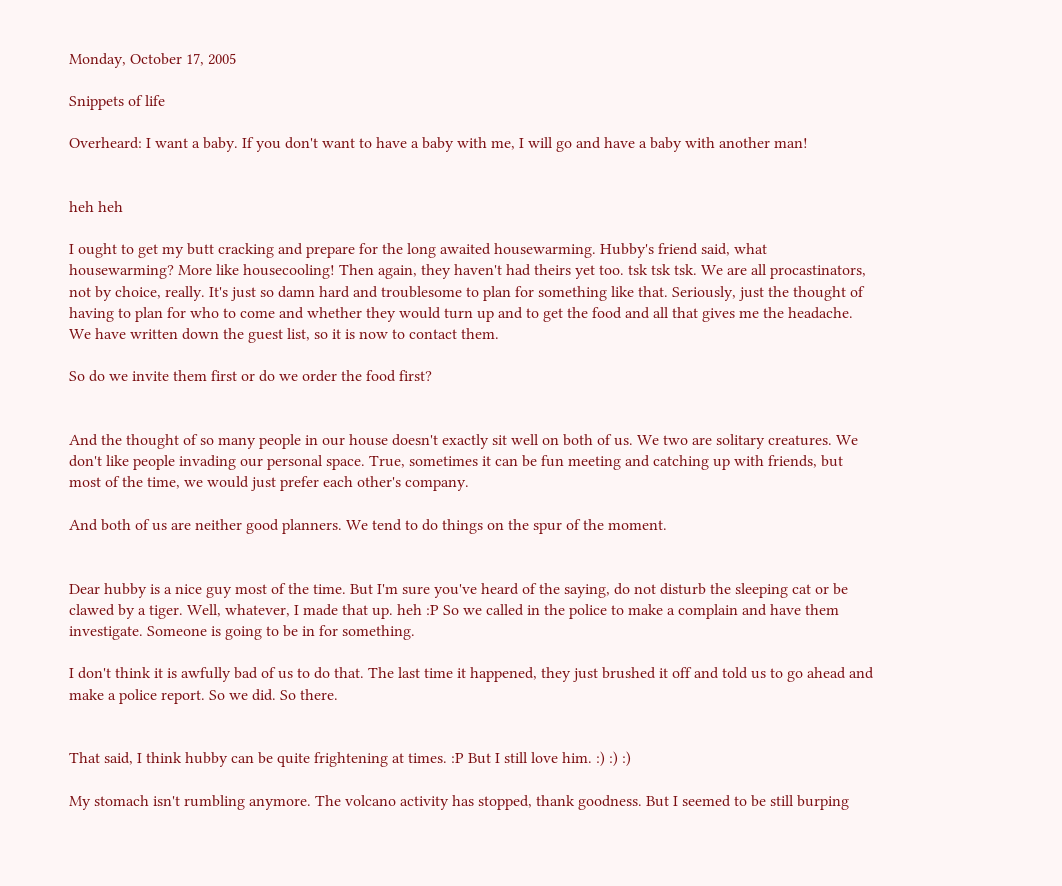Monday, October 17, 2005

Snippets of life

Overheard: I want a baby. If you don't want to have a baby with me, I will go and have a baby with another man!


heh heh

I ought to get my butt cracking and prepare for the long awaited housewarming. Hubby's friend said, what housewarming? More like housecooling! Then again, they haven't had theirs yet too. tsk tsk tsk. We are all procastinators, not by choice, really. It's just so damn hard and troublesome to plan for something like that. Seriously, just the thought of having to plan for who to come and whether they would turn up and to get the food and all that gives me the headache. We have written down the guest list, so it is now to contact them.

So do we invite them first or do we order the food first?


And the thought of so many people in our house doesn't exactly sit well on both of us. We two are solitary creatures. We don't like people invading our personal space. True, sometimes it can be fun meeting and catching up with friends, but most of the time, we would just prefer each other's company.

And both of us are neither good planners. We tend to do things on the spur of the moment.


Dear hubby is a nice guy most of the time. But I'm sure you've heard of the saying, do not disturb the sleeping cat or be clawed by a tiger. Well, whatever, I made that up. heh :P So we called in the police to make a complain and have them investigate. Someone is going to be in for something.

I don't think it is awfully bad of us to do that. The last time it happened, they just brushed it off and told us to go ahead and make a police report. So we did. So there.


That said, I think hubby can be quite frightening at times. :P But I still love him. :) :) :)

My stomach isn't rumbling anymore. The volcano activity has stopped, thank goodness. But I seemed to be still burping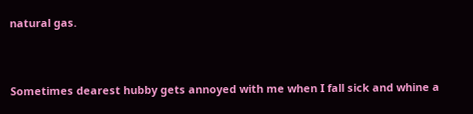natural gas.


Sometimes dearest hubby gets annoyed with me when I fall sick and whine a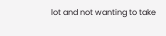lot and not wanting to take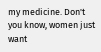my medicine. Don't you know, women just want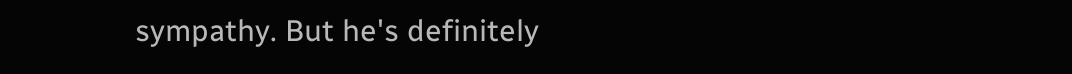sympathy. But he's definitely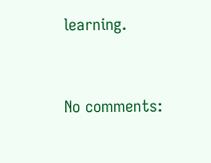learning.


No comments: